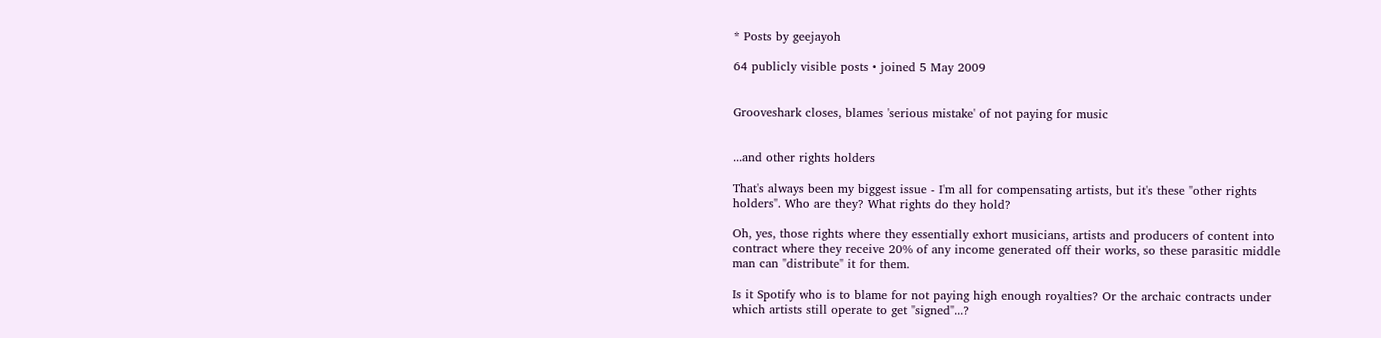* Posts by geejayoh

64 publicly visible posts • joined 5 May 2009


Grooveshark closes, blames 'serious mistake' of not paying for music


...and other rights holders

That's always been my biggest issue - I'm all for compensating artists, but it's these "other rights holders". Who are they? What rights do they hold?

Oh, yes, those rights where they essentially exhort musicians, artists and producers of content into contract where they receive 20% of any income generated off their works, so these parasitic middle man can "distribute" it for them.

Is it Spotify who is to blame for not paying high enough royalties? Or the archaic contracts under which artists still operate to get "signed"...?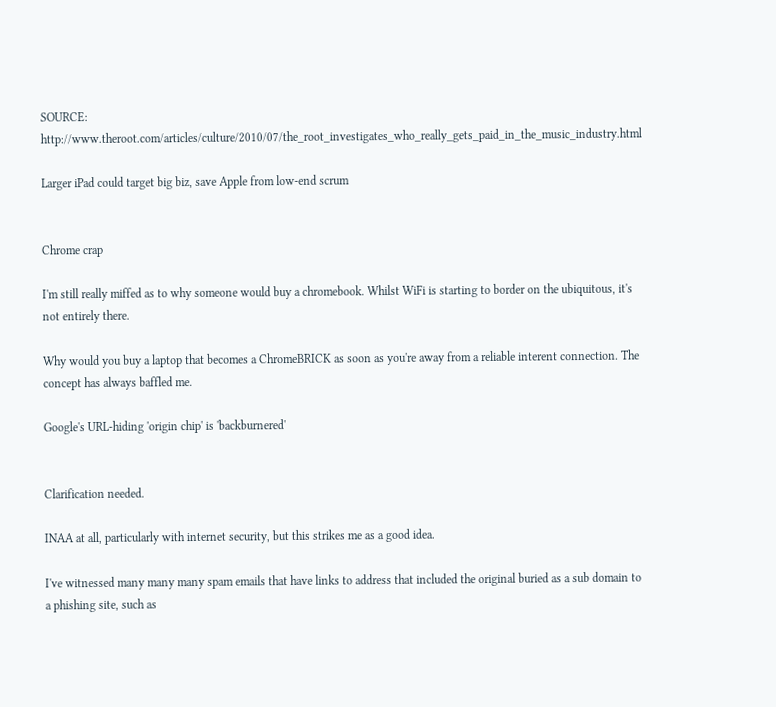SOURCE: http://www.theroot.com/articles/culture/2010/07/the_root_investigates_who_really_gets_paid_in_the_music_industry.html

Larger iPad could target big biz, save Apple from low-end scrum


Chrome crap

I'm still really miffed as to why someone would buy a chromebook. Whilst WiFi is starting to border on the ubiquitous, it's not entirely there.

Why would you buy a laptop that becomes a ChromeBRICK as soon as you're away from a reliable interent connection. The concept has always baffled me.

Google's URL-hiding 'origin chip' is 'backburnered'


Clarification needed.

INAA at all, particularly with internet security, but this strikes me as a good idea.

I've witnessed many many many spam emails that have links to address that included the original buried as a sub domain to a phishing site, such as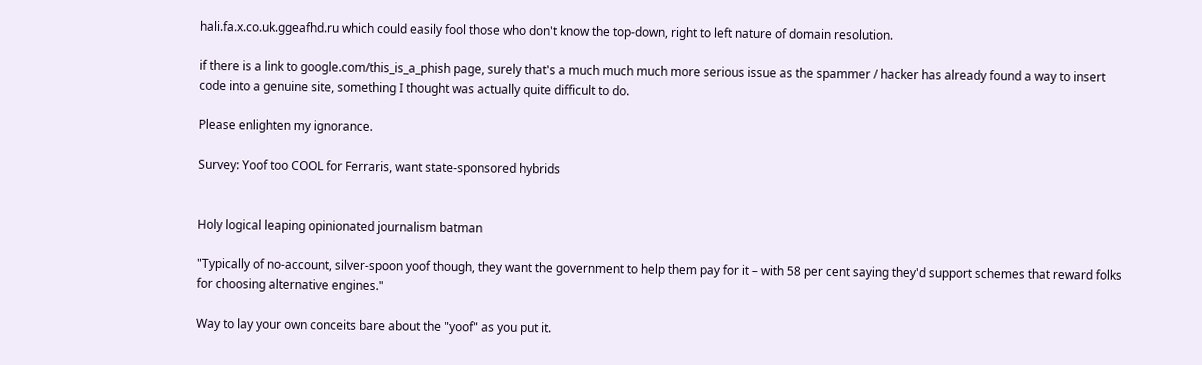hali.fa.x.co.uk.ggeafhd.ru which could easily fool those who don't know the top-down, right to left nature of domain resolution.

if there is a link to google.com/this_is_a_phish page, surely that's a much much much more serious issue as the spammer / hacker has already found a way to insert code into a genuine site, something I thought was actually quite difficult to do.

Please enlighten my ignorance.

Survey: Yoof too COOL for Ferraris, want state-sponsored hybrids


Holy logical leaping opinionated journalism batman

"Typically of no-account, silver-spoon yoof though, they want the government to help them pay for it – with 58 per cent saying they'd support schemes that reward folks for choosing alternative engines."

Way to lay your own conceits bare about the "yoof" as you put it.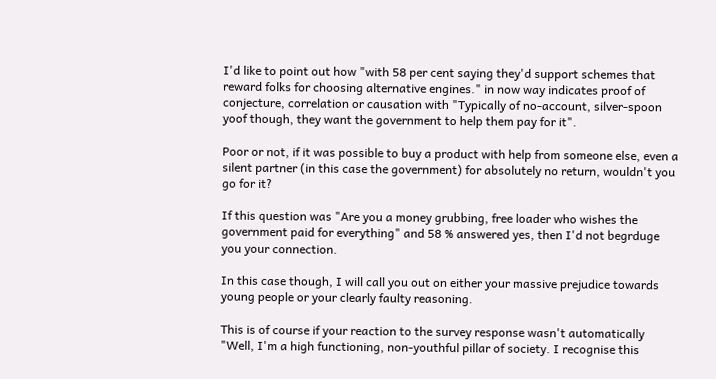I'd like to point out how "with 58 per cent saying they'd support schemes that reward folks for choosing alternative engines." in now way indicates proof of conjecture, correlation or causation with "Typically of no-account, silver-spoon yoof though, they want the government to help them pay for it".

Poor or not, if it was possible to buy a product with help from someone else, even a silent partner (in this case the government) for absolutely no return, wouldn't you go for it?

If this question was "Are you a money grubbing, free loader who wishes the government paid for everything" and 58 % answered yes, then I'd not begrduge you your connection.

In this case though, I will call you out on either your massive prejudice towards young people or your clearly faulty reasoning.

This is of course if your reaction to the survey response wasn't automatically "Well, I'm a high functioning, non-youthful pillar of society. I recognise this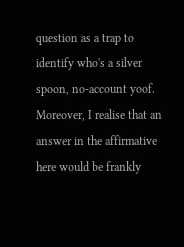question as a trap to identify who's a silver spoon, no-account yoof. Moreover, I realise that an answer in the affirmative here would be frankly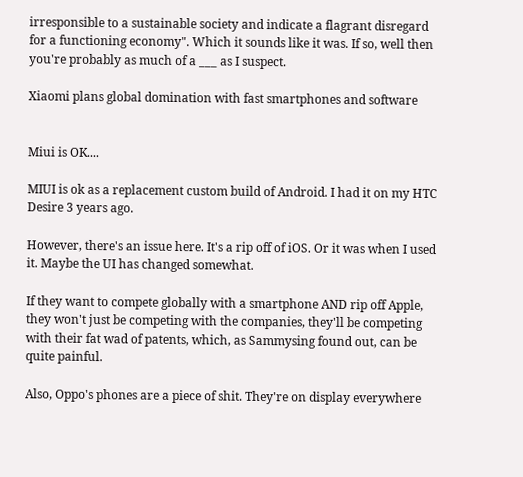irresponsible to a sustainable society and indicate a flagrant disregard for a functioning economy". Which it sounds like it was. If so, well then you're probably as much of a ___ as I suspect.

Xiaomi plans global domination with fast smartphones and software


Miui is OK....

MIUI is ok as a replacement custom build of Android. I had it on my HTC Desire 3 years ago.

However, there's an issue here. It's a rip off of iOS. Or it was when I used it. Maybe the UI has changed somewhat.

If they want to compete globally with a smartphone AND rip off Apple, they won't just be competing with the companies, they'll be competing with their fat wad of patents, which, as Sammysing found out, can be quite painful.

Also, Oppo's phones are a piece of shit. They're on display everywhere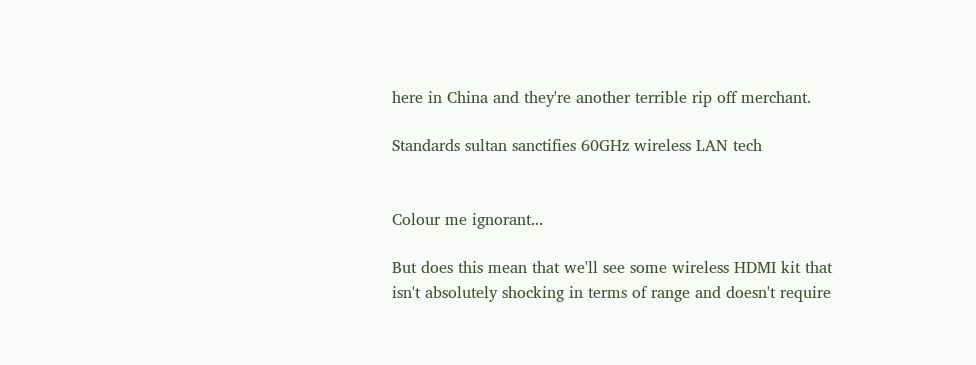here in China and they're another terrible rip off merchant.

Standards sultan sanctifies 60GHz wireless LAN tech


Colour me ignorant...

But does this mean that we'll see some wireless HDMI kit that isn't absolutely shocking in terms of range and doesn't require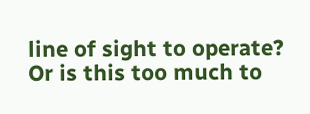line of sight to operate? Or is this too much to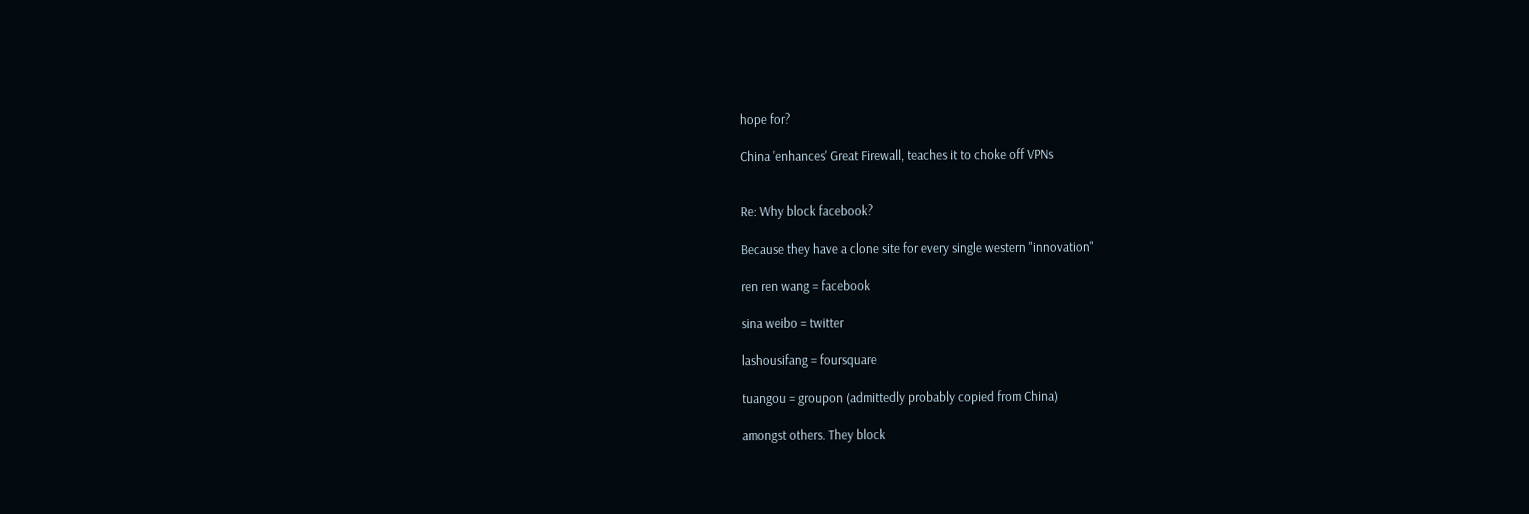hope for?

China 'enhances' Great Firewall, teaches it to choke off VPNs


Re: Why block facebook?

Because they have a clone site for every single western "innovation"

ren ren wang = facebook

sina weibo = twitter

lashousifang = foursquare

tuangou = groupon (admittedly probably copied from China)

amongst others. They block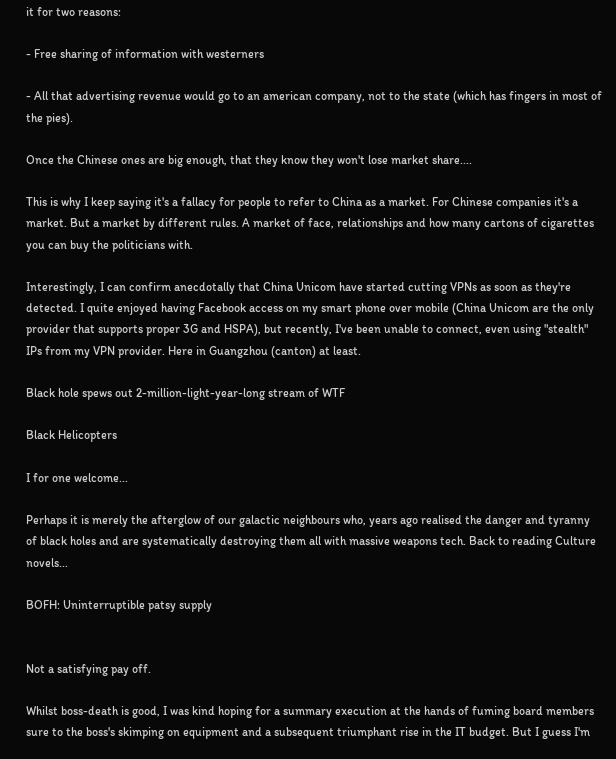it for two reasons:

- Free sharing of information with westerners

- All that advertising revenue would go to an american company, not to the state (which has fingers in most of the pies).

Once the Chinese ones are big enough, that they know they won't lose market share....

This is why I keep saying it's a fallacy for people to refer to China as a market. For Chinese companies it's a market. But a market by different rules. A market of face, relationships and how many cartons of cigarettes you can buy the politicians with.

Interestingly, I can confirm anecdotally that China Unicom have started cutting VPNs as soon as they're detected. I quite enjoyed having Facebook access on my smart phone over mobile (China Unicom are the only provider that supports proper 3G and HSPA), but recently, I've been unable to connect, even using "stealth" IPs from my VPN provider. Here in Guangzhou (canton) at least.

Black hole spews out 2-million-light-year-long stream of WTF

Black Helicopters

I for one welcome...

Perhaps it is merely the afterglow of our galactic neighbours who, years ago realised the danger and tyranny of black holes and are systematically destroying them all with massive weapons tech. Back to reading Culture novels...

BOFH: Uninterruptible patsy supply


Not a satisfying pay off.

Whilst boss-death is good, I was kind hoping for a summary execution at the hands of fuming board members sure to the boss's skimping on equipment and a subsequent triumphant rise in the IT budget. But I guess I'm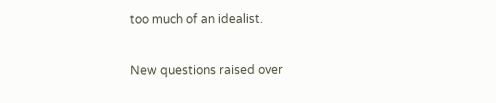too much of an idealist.

New questions raised over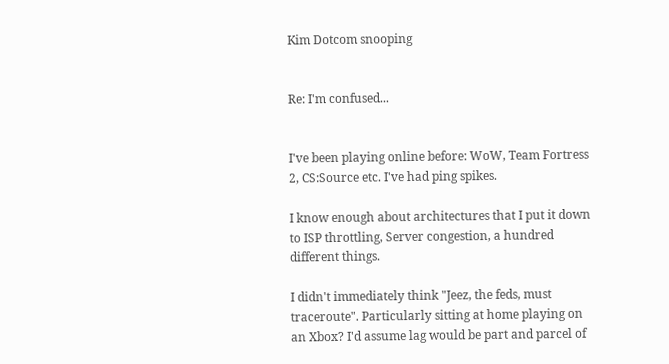Kim Dotcom snooping


Re: I'm confused...


I've been playing online before: WoW, Team Fortress 2, CS:Source etc. I've had ping spikes.

I know enough about architectures that I put it down to ISP throttling, Server congestion, a hundred different things.

I didn't immediately think "Jeez, the feds, must traceroute". Particularly sitting at home playing on an Xbox? I'd assume lag would be part and parcel of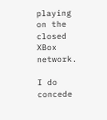playing on the closed XBox network.

I do concede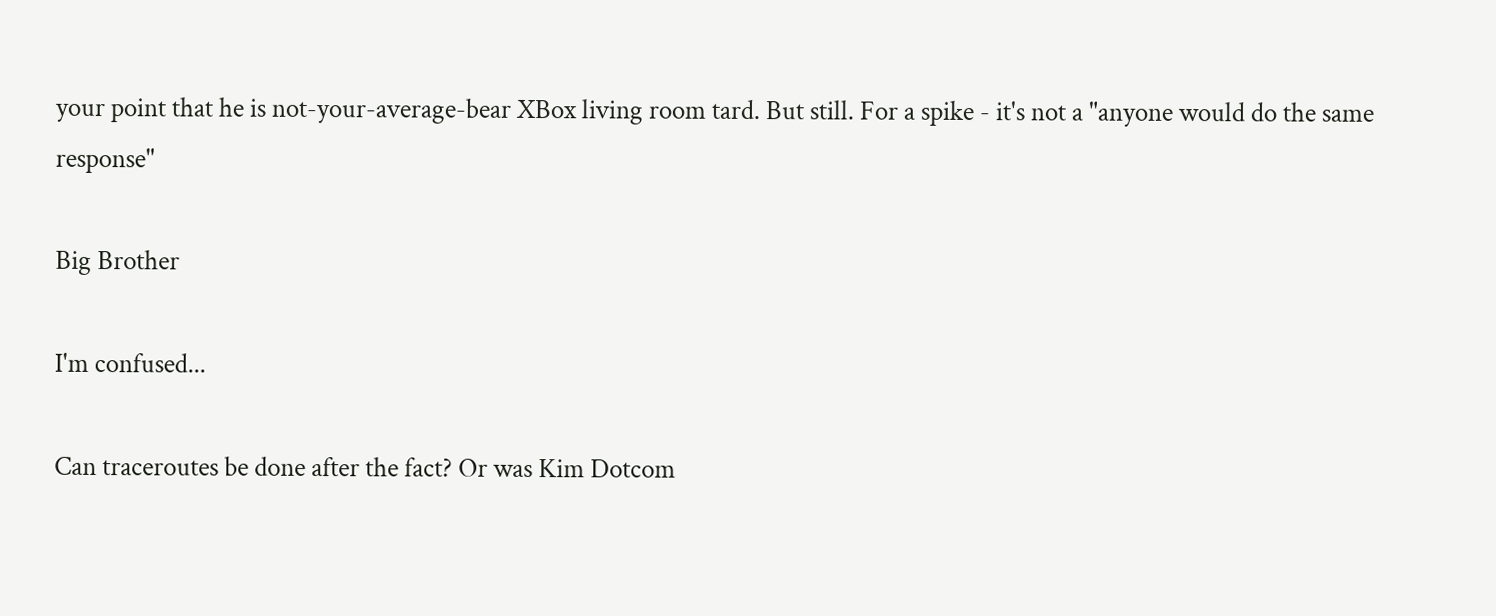your point that he is not-your-average-bear XBox living room tard. But still. For a spike - it's not a "anyone would do the same response"

Big Brother

I'm confused...

Can traceroutes be done after the fact? Or was Kim Dotcom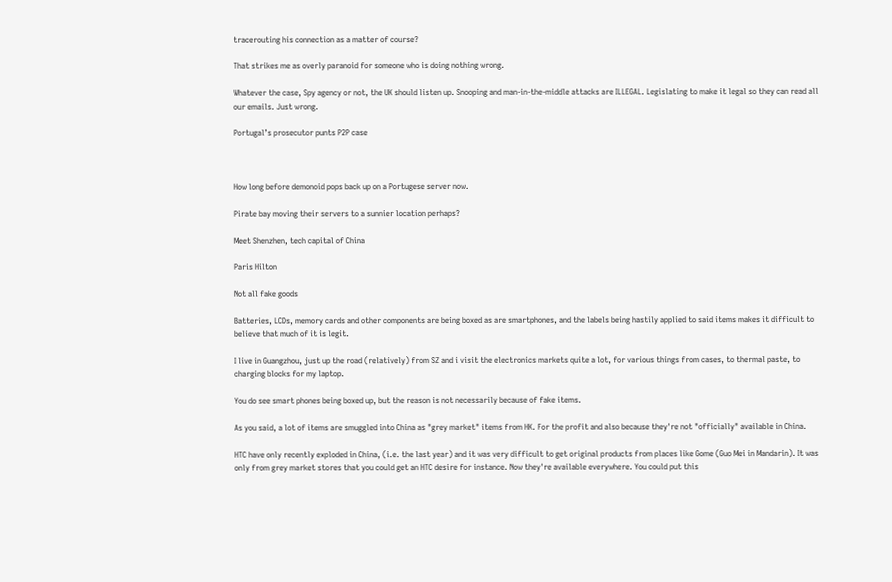tracerouting his connection as a matter of course?

That strikes me as overly paranoid for someone who is doing nothing wrong.

Whatever the case, Spy agency or not, the UK should listen up. Snooping and man-in-the-middle attacks are ILLEGAL. Legislating to make it legal so they can read all our emails. Just wrong.

Portugal’s prosecutor punts P2P case



How long before demonoid pops back up on a Portugese server now.

Pirate bay moving their servers to a sunnier location perhaps?

Meet Shenzhen, tech capital of China

Paris Hilton

Not all fake goods

Batteries, LCDs, memory cards and other components are being boxed as are smartphones, and the labels being hastily applied to said items makes it difficult to believe that much of it is legit.

I live in Guangzhou, just up the road (relatively) from SZ and i visit the electronics markets quite a lot, for various things from cases, to thermal paste, to charging blocks for my laptop.

You do see smart phones being boxed up, but the reason is not necessarily because of fake items.

As you said, a lot of items are smuggled into China as "grey market" items from HK. For the profit and also because they're not "officially" available in China.

HTC have only recently exploded in China, (i.e. the last year) and it was very difficult to get original products from places like Gome (Guo Mei in Mandarin). It was only from grey market stores that you could get an HTC desire for instance. Now they're available everywhere. You could put this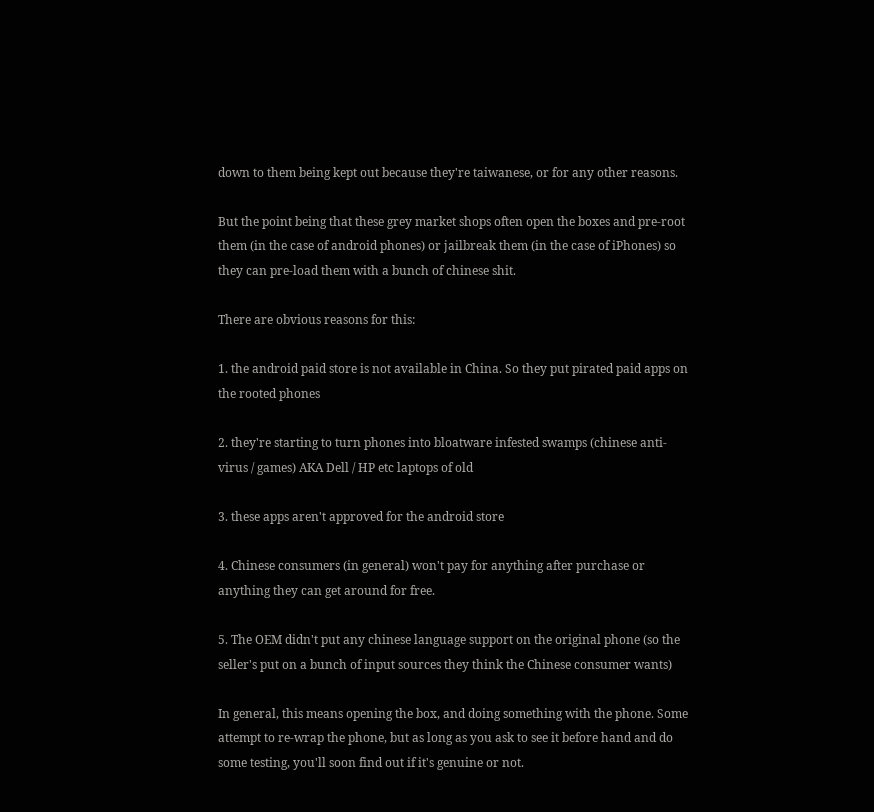down to them being kept out because they're taiwanese, or for any other reasons.

But the point being that these grey market shops often open the boxes and pre-root them (in the case of android phones) or jailbreak them (in the case of iPhones) so they can pre-load them with a bunch of chinese shit.

There are obvious reasons for this:

1. the android paid store is not available in China. So they put pirated paid apps on the rooted phones

2. they're starting to turn phones into bloatware infested swamps (chinese anti-virus / games) AKA Dell / HP etc laptops of old

3. these apps aren't approved for the android store

4. Chinese consumers (in general) won't pay for anything after purchase or anything they can get around for free.

5. The OEM didn't put any chinese language support on the original phone (so the seller's put on a bunch of input sources they think the Chinese consumer wants)

In general, this means opening the box, and doing something with the phone. Some attempt to re-wrap the phone, but as long as you ask to see it before hand and do some testing, you'll soon find out if it's genuine or not.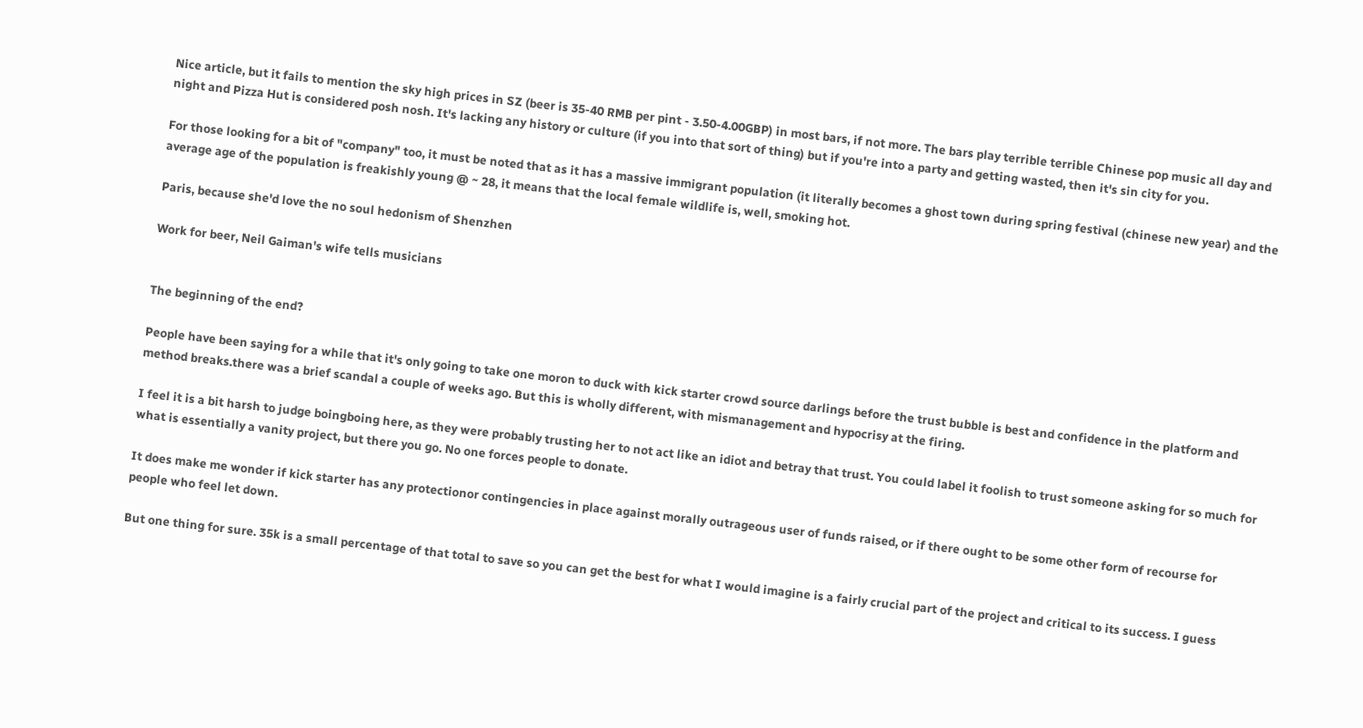Nice article, but it fails to mention the sky high prices in SZ (beer is 35-40 RMB per pint - 3.50-4.00GBP) in most bars, if not more. The bars play terrible terrible Chinese pop music all day and night and Pizza Hut is considered posh nosh. It's lacking any history or culture (if you into that sort of thing) but if you're into a party and getting wasted, then it's sin city for you.

For those looking for a bit of "company" too, it must be noted that as it has a massive immigrant population (it literally becomes a ghost town during spring festival (chinese new year) and the average age of the population is freakishly young @ ~ 28, it means that the local female wildlife is, well, smoking hot.

Paris, because she'd love the no soul hedonism of Shenzhen

Work for beer, Neil Gaiman's wife tells musicians


The beginning of the end?

People have been saying for a while that it's only going to take one moron to duck with kick starter crowd source darlings before the trust bubble is best and confidence in the platform and method breaks.there was a brief scandal a couple of weeks ago. But this is wholly different, with mismanagement and hypocrisy at the firing.

I feel it is a bit harsh to judge boingboing here, as they were probably trusting her to not act like an idiot and betray that trust. You could label it foolish to trust someone asking for so much for what is essentially a vanity project, but there you go. No one forces people to donate.

It does make me wonder if kick starter has any protectionor contingencies in place against morally outrageous user of funds raised, or if there ought to be some other form of recourse for people who feel let down.

But one thing for sure. 35k is a small percentage of that total to save so you can get the best for what I would imagine is a fairly crucial part of the project and critical to its success. I guess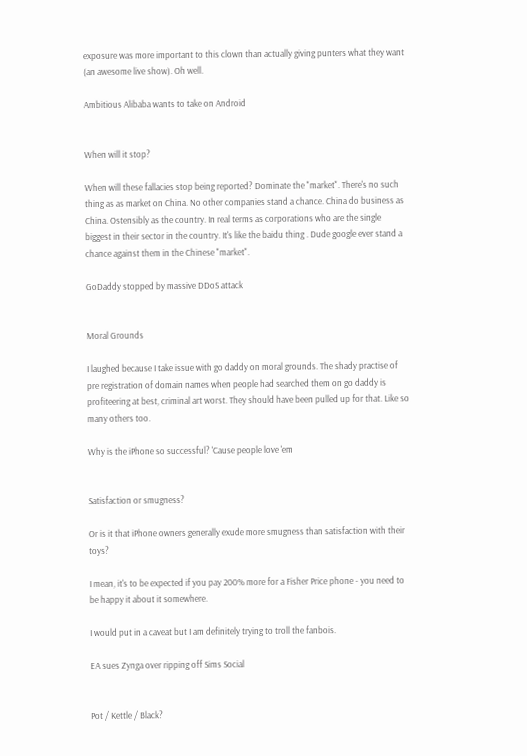exposure was more important to this clown than actually giving punters what they want (an awesome live show). Oh well.

Ambitious Alibaba wants to take on Android


When will it stop?

When will these fallacies stop being reported? Dominate the "market". There's no such thing as as market on China. No other companies stand a chance. China do business as China. Ostensibly as the country. In real terms as corporations who are the single biggest in their sector in the country. It's like the baidu thing . Dude google ever stand a chance against them in the Chinese "market".

GoDaddy stopped by massive DDoS attack


Moral Grounds

I laughed because I take issue with go daddy on moral grounds. The shady practise of pre registration of domain names when people had searched them on go daddy is profiteering at best, criminal art worst. They should have been pulled up for that. Like so many others too.

Why is the iPhone so successful? 'Cause people love 'em


Satisfaction or smugness?

Or is it that iPhone owners generally exude more smugness than satisfaction with their toys?

I mean, it's to be expected if you pay 200% more for a Fisher Price phone - you need to be happy it about it somewhere.

I would put in a caveat but I am definitely trying to troll the fanbois.

EA sues Zynga over ripping off Sims Social


Pot / Kettle / Black?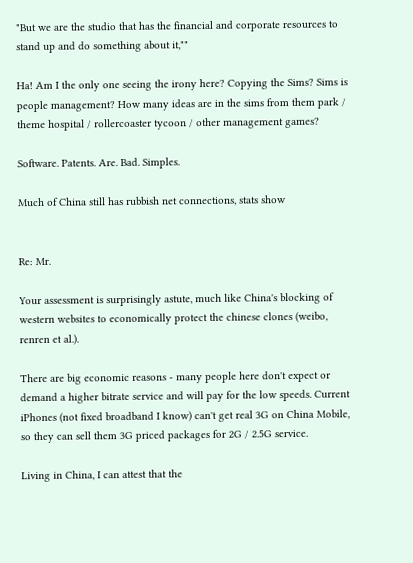"But we are the studio that has the financial and corporate resources to stand up and do something about it,""

Ha! Am I the only one seeing the irony here? Copying the Sims? Sims is people management? How many ideas are in the sims from them park / theme hospital / rollercoaster tycoon / other management games?

Software. Patents. Are. Bad. Simples.

Much of China still has rubbish net connections, stats show


Re: Mr.

Your assessment is surprisingly astute, much like China's blocking of western websites to economically protect the chinese clones (weibo, renren et al.).

There are big economic reasons - many people here don't expect or demand a higher bitrate service and will pay for the low speeds. Current iPhones (not fixed broadband I know) can't get real 3G on China Mobile, so they can sell them 3G priced packages for 2G / 2.5G service.

Living in China, I can attest that the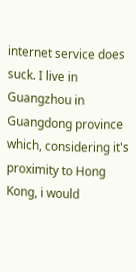internet service does suck. I live in Guangzhou in Guangdong province which, considering it's proximity to Hong Kong, i would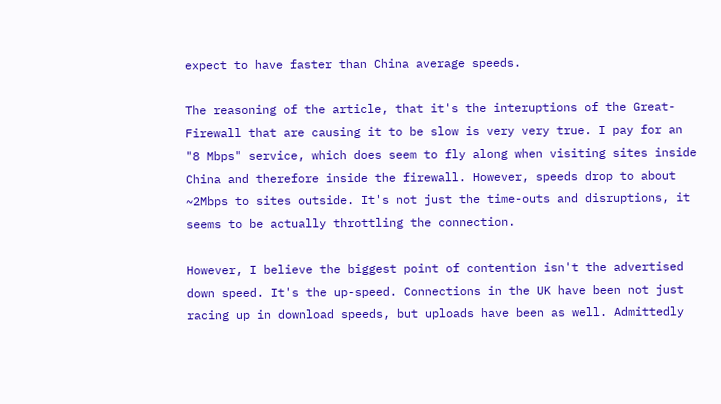expect to have faster than China average speeds.

The reasoning of the article, that it's the interuptions of the Great-Firewall that are causing it to be slow is very very true. I pay for an "8 Mbps" service, which does seem to fly along when visiting sites inside China and therefore inside the firewall. However, speeds drop to about ~2Mbps to sites outside. It's not just the time-outs and disruptions, it seems to be actually throttling the connection.

However, I believe the biggest point of contention isn't the advertised down speed. It's the up-speed. Connections in the UK have been not just racing up in download speeds, but uploads have been as well. Admittedly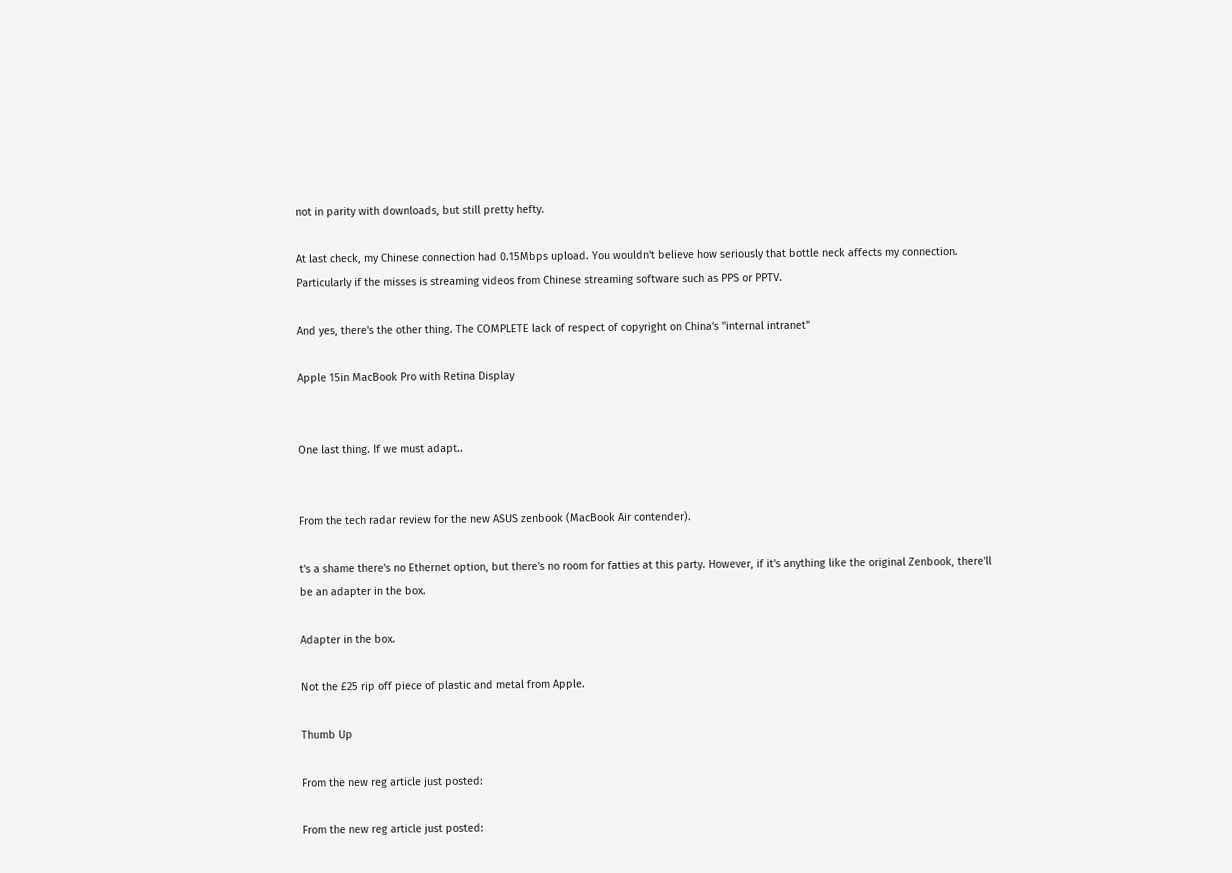not in parity with downloads, but still pretty hefty.

At last check, my Chinese connection had 0.15Mbps upload. You wouldn't believe how seriously that bottle neck affects my connection. Particularly if the misses is streaming videos from Chinese streaming software such as PPS or PPTV.

And yes, there's the other thing. The COMPLETE lack of respect of copyright on China's "internal intranet"

Apple 15in MacBook Pro with Retina Display


One last thing. If we must adapt..


From the tech radar review for the new ASUS zenbook (MacBook Air contender).

t's a shame there's no Ethernet option, but there's no room for fatties at this party. However, if it's anything like the original Zenbook, there'll be an adapter in the box.

Adapter in the box.

Not the £25 rip off piece of plastic and metal from Apple.

Thumb Up

From the new reg article just posted:

From the new reg article just posted: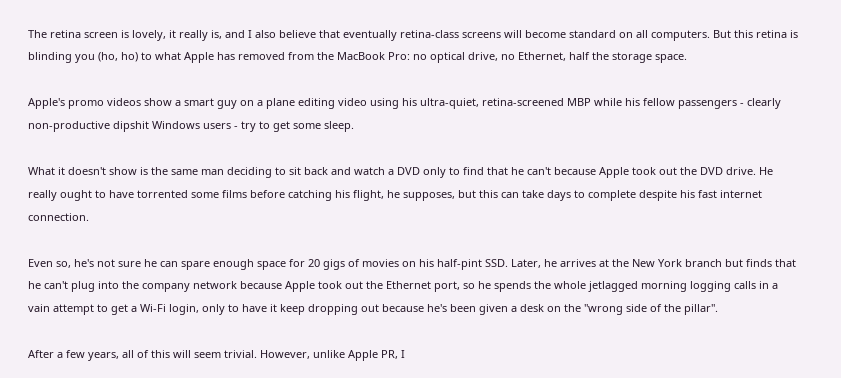The retina screen is lovely, it really is, and I also believe that eventually retina-class screens will become standard on all computers. But this retina is blinding you (ho, ho) to what Apple has removed from the MacBook Pro: no optical drive, no Ethernet, half the storage space.

Apple's promo videos show a smart guy on a plane editing video using his ultra-quiet, retina-screened MBP while his fellow passengers - clearly non-productive dipshit Windows users - try to get some sleep.

What it doesn't show is the same man deciding to sit back and watch a DVD only to find that he can't because Apple took out the DVD drive. He really ought to have torrented some films before catching his flight, he supposes, but this can take days to complete despite his fast internet connection.

Even so, he's not sure he can spare enough space for 20 gigs of movies on his half-pint SSD. Later, he arrives at the New York branch but finds that he can't plug into the company network because Apple took out the Ethernet port, so he spends the whole jetlagged morning logging calls in a vain attempt to get a Wi-Fi login, only to have it keep dropping out because he's been given a desk on the "wrong side of the pillar".

After a few years, all of this will seem trivial. However, unlike Apple PR, I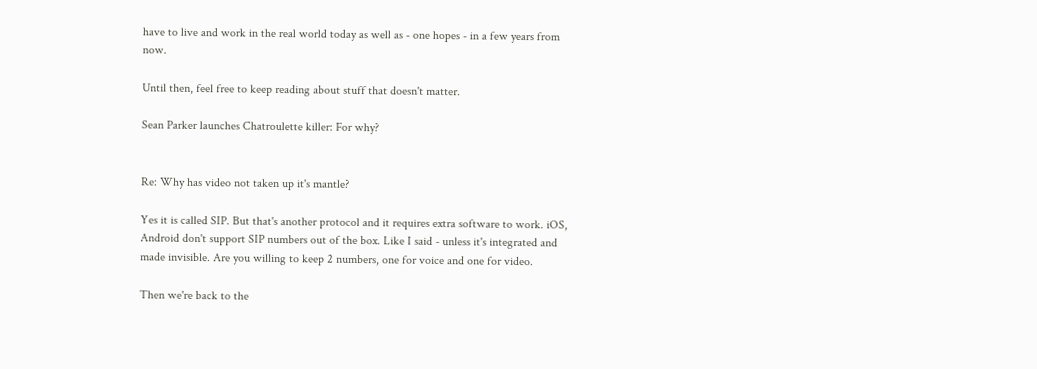have to live and work in the real world today as well as - one hopes - in a few years from now.

Until then, feel free to keep reading about stuff that doesn't matter.

Sean Parker launches Chatroulette killer: For why?


Re: Why has video not taken up it's mantle?

Yes it is called SIP. But that's another protocol and it requires extra software to work. iOS, Android don't support SIP numbers out of the box. Like I said - unless it's integrated and made invisible. Are you willing to keep 2 numbers, one for voice and one for video.

Then we're back to the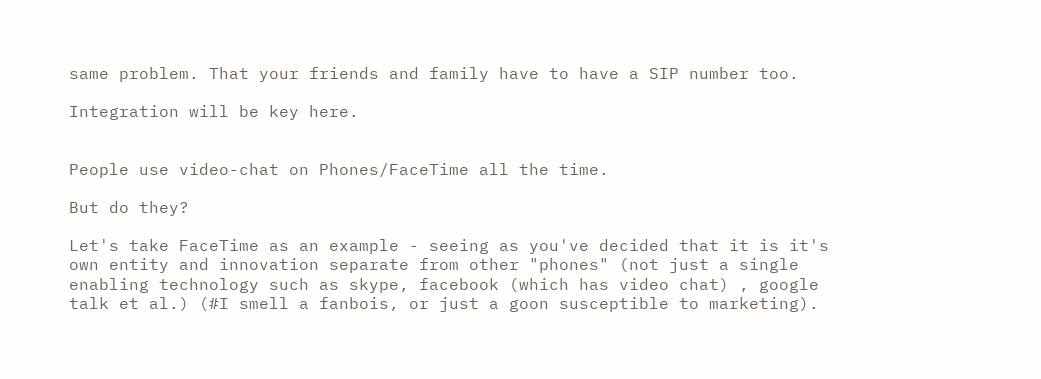same problem. That your friends and family have to have a SIP number too.

Integration will be key here.


People use video-chat on Phones/FaceTime all the time.

But do they?

Let's take FaceTime as an example - seeing as you've decided that it is it's own entity and innovation separate from other "phones" (not just a single enabling technology such as skype, facebook (which has video chat) , google talk et al.) (#I smell a fanbois, or just a goon susceptible to marketing).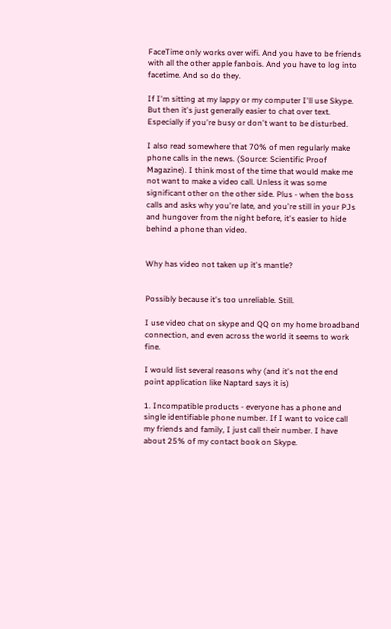FaceTime only works over wifi. And you have to be friends with all the other apple fanbois. And you have to log into facetime. And so do they.

If I'm sitting at my lappy or my computer I'll use Skype. But then it's just generally easier to chat over text. Especially if you're busy or don't want to be disturbed.

I also read somewhere that 70% of men regularly make phone calls in the news. (Source: Scientific Proof Magazine). I think most of the time that would make me not want to make a video call. Unless it was some significant other on the other side. Plus - when the boss calls and asks why you're late, and you're still in your PJs and hungover from the night before, it's easier to hide behind a phone than video.


Why has video not taken up it's mantle?


Possibly because it's too unreliable. Still.

I use video chat on skype and QQ on my home broadband connection, and even across the world it seems to work fine.

I would list several reasons why (and it's not the end point application like Naptard says it is)

1. Incompatible products - everyone has a phone and single identifiable phone number. If I want to voice call my friends and family, I just call their number. I have about 25% of my contact book on Skype.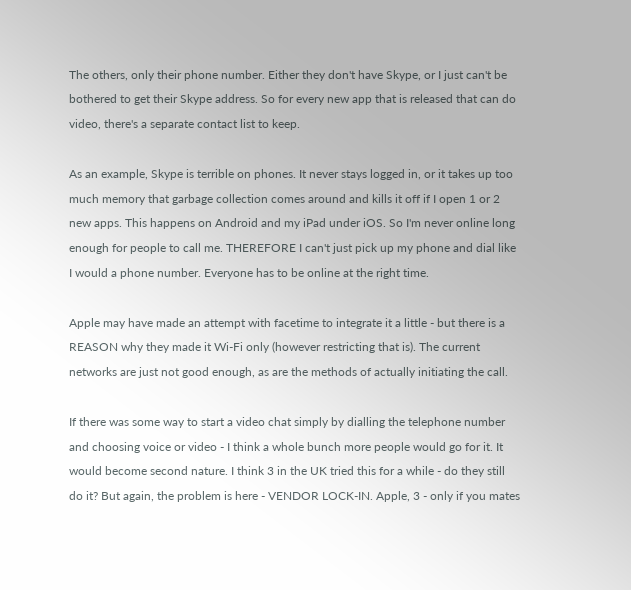The others, only their phone number. Either they don't have Skype, or I just can't be bothered to get their Skype address. So for every new app that is released that can do video, there's a separate contact list to keep.

As an example, Skype is terrible on phones. It never stays logged in, or it takes up too much memory that garbage collection comes around and kills it off if I open 1 or 2 new apps. This happens on Android and my iPad under iOS. So I'm never online long enough for people to call me. THEREFORE I can't just pick up my phone and dial like I would a phone number. Everyone has to be online at the right time.

Apple may have made an attempt with facetime to integrate it a little - but there is a REASON why they made it Wi-Fi only (however restricting that is). The current networks are just not good enough, as are the methods of actually initiating the call.

If there was some way to start a video chat simply by dialling the telephone number and choosing voice or video - I think a whole bunch more people would go for it. It would become second nature. I think 3 in the UK tried this for a while - do they still do it? But again, the problem is here - VENDOR LOCK-IN. Apple, 3 - only if you mates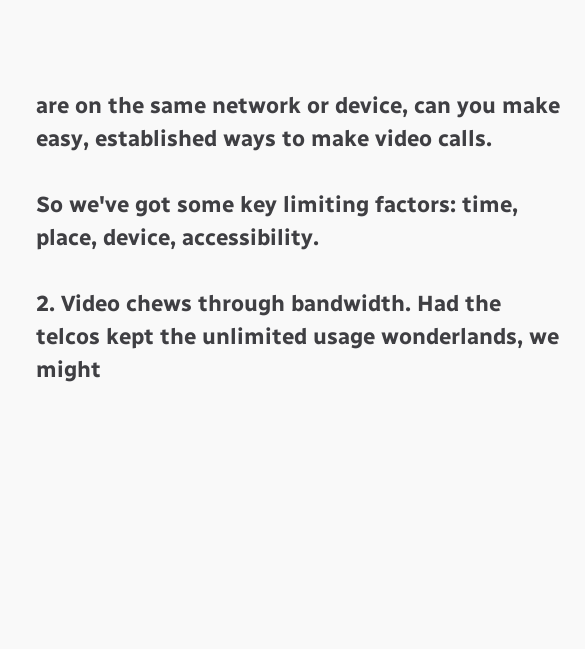are on the same network or device, can you make easy, established ways to make video calls.

So we've got some key limiting factors: time, place, device, accessibility.

2. Video chews through bandwidth. Had the telcos kept the unlimited usage wonderlands, we might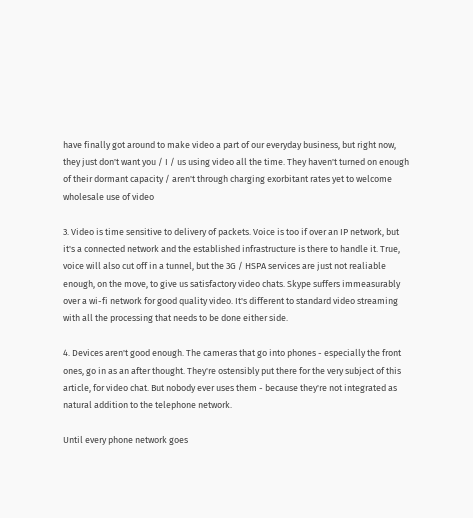have finally got around to make video a part of our everyday business, but right now, they just don't want you / I / us using video all the time. They haven't turned on enough of their dormant capacity / aren't through charging exorbitant rates yet to welcome wholesale use of video

3. Video is time sensitive to delivery of packets. Voice is too if over an IP network, but it's a connected network and the established infrastructure is there to handle it. True, voice will also cut off in a tunnel, but the 3G / HSPA services are just not realiable enough, on the move, to give us satisfactory video chats. Skype suffers immeasurably over a wi-fi network for good quality video. It's different to standard video streaming with all the processing that needs to be done either side.

4. Devices aren't good enough. The cameras that go into phones - especially the front ones, go in as an after thought. They're ostensibly put there for the very subject of this article, for video chat. But nobody ever uses them - because they're not integrated as natural addition to the telephone network.

Until every phone network goes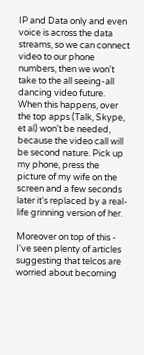IP and Data only and even voice is across the data streams, so we can connect video to our phone numbers, then we won't take to the all seeing-all dancing video future. When this happens, over the top apps (Talk, Skype, et al) won't be needed, because the video call will be second nature. Pick up my phone, press the picture of my wife on the screen and a few seconds later it's replaced by a real-life grinning version of her.

Moreover on top of this - I've seen plenty of articles suggesting that telcos are worried about becoming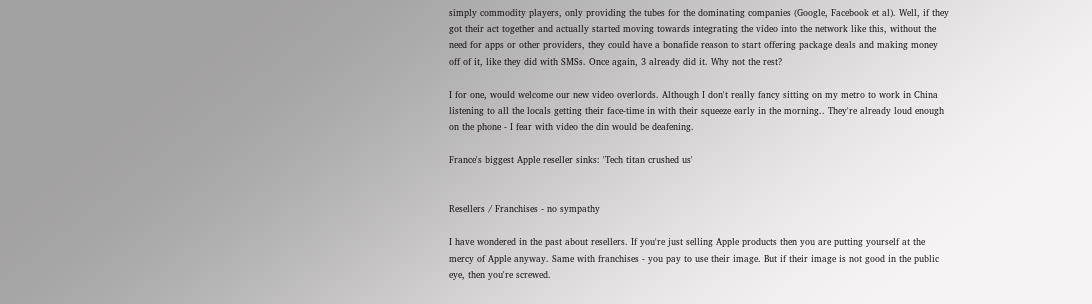simply commodity players, only providing the tubes for the dominating companies (Google, Facebook et al). Well, if they got their act together and actually started moving towards integrating the video into the network like this, without the need for apps or other providers, they could have a bonafide reason to start offering package deals and making money off of it, like they did with SMSs. Once again, 3 already did it. Why not the rest?

I for one, would welcome our new video overlords. Although I don't really fancy sitting on my metro to work in China listening to all the locals getting their face-time in with their squeeze early in the morning.. They're already loud enough on the phone - I fear with video the din would be deafening.

France's biggest Apple reseller sinks: 'Tech titan crushed us'


Resellers / Franchises - no sympathy

I have wondered in the past about resellers. If you're just selling Apple products then you are putting yourself at the mercy of Apple anyway. Same with franchises - you pay to use their image. But if their image is not good in the public eye, then you're screwed.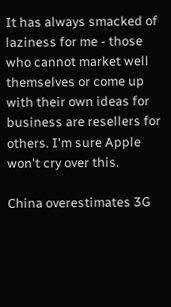It has always smacked of laziness for me - those who cannot market well themselves or come up with their own ideas for business are resellers for others. I'm sure Apple won't cry over this.

China overestimates 3G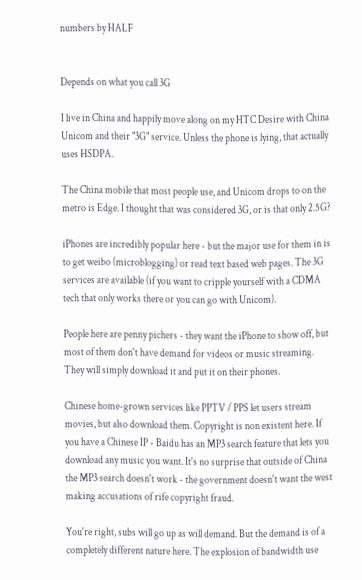numbers by HALF


Depends on what you call 3G

I live in China and happily move along on my HTC Desire with China Unicom and their "3G" service. Unless the phone is lying, that actually uses HSDPA.

The China mobile that most people use, and Unicom drops to on the metro is Edge. I thought that was considered 3G, or is that only 2.5G?

iPhones are incredibly popular here - but the major use for them in is to get weibo (microblogging) or read text based web pages. The 3G services are available (if you want to cripple yourself with a CDMA tech that only works there or you can go with Unicom).

People here are penny pichers - they want the iPhone to show off, but most of them don't have demand for videos or music streaming. They will simply download it and put it on their phones.

Chinese home-grown services like PPTV / PPS let users stream movies, but also download them. Copyright is non existent here. If you have a Chinese IP - Baidu has an MP3 search feature that lets you download any music you want. It's no surprise that outside of China the MP3 search doesn't work - the government doesn't want the west making accusations of rife copyright fraud.

You're right, subs will go up as will demand. But the demand is of a completely different nature here. The explosion of bandwidth use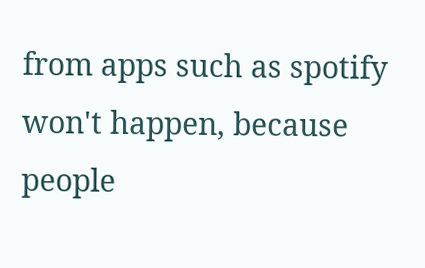from apps such as spotify won't happen, because people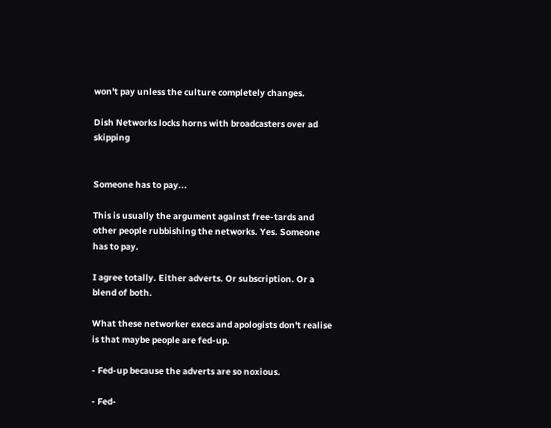won't pay unless the culture completely changes.

Dish Networks locks horns with broadcasters over ad skipping


Someone has to pay...

This is usually the argument against free-tards and other people rubbishing the networks. Yes. Someone has to pay.

I agree totally. Either adverts. Or subscription. Or a blend of both.

What these networker execs and apologists don't realise is that maybe people are fed-up.

- Fed-up because the adverts are so noxious.

- Fed-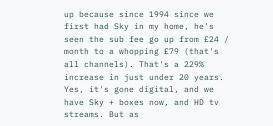up because since 1994 since we first had Sky in my home, he's seen the sub fee go up from £24 / month to a whopping £79 (that's all channels). That's a 229% increase in just under 20 years. Yes, it's gone digital, and we have Sky + boxes now, and HD tv streams. But as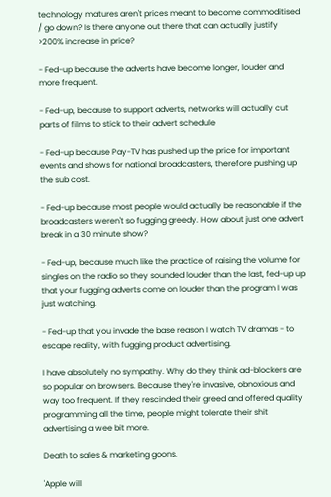technology matures aren't prices meant to become commoditised / go down? Is there anyone out there that can actually justify >200% increase in price?

- Fed-up because the adverts have become longer, louder and more frequent.

- Fed-up, because to support adverts, networks will actually cut parts of films to stick to their advert schedule

- Fed-up because Pay-TV has pushed up the price for important events and shows for national broadcasters, therefore pushing up the sub cost.

- Fed-up because most people would actually be reasonable if the broadcasters weren't so fugging greedy. How about just one advert break in a 30 minute show?

- Fed-up, because much like the practice of raising the volume for singles on the radio so they sounded louder than the last, fed-up up that your fugging adverts come on louder than the program I was just watching.

- Fed-up that you invade the base reason I watch TV dramas - to escape reality, with fugging product advertising.

I have absolutely no sympathy. Why do they think ad-blockers are so popular on browsers. Because they're invasive, obnoxious and way too frequent. If they rescinded their greed and offered quality programming all the time, people might tolerate their shit advertising a wee bit more.

Death to sales & marketing goons.

'Apple will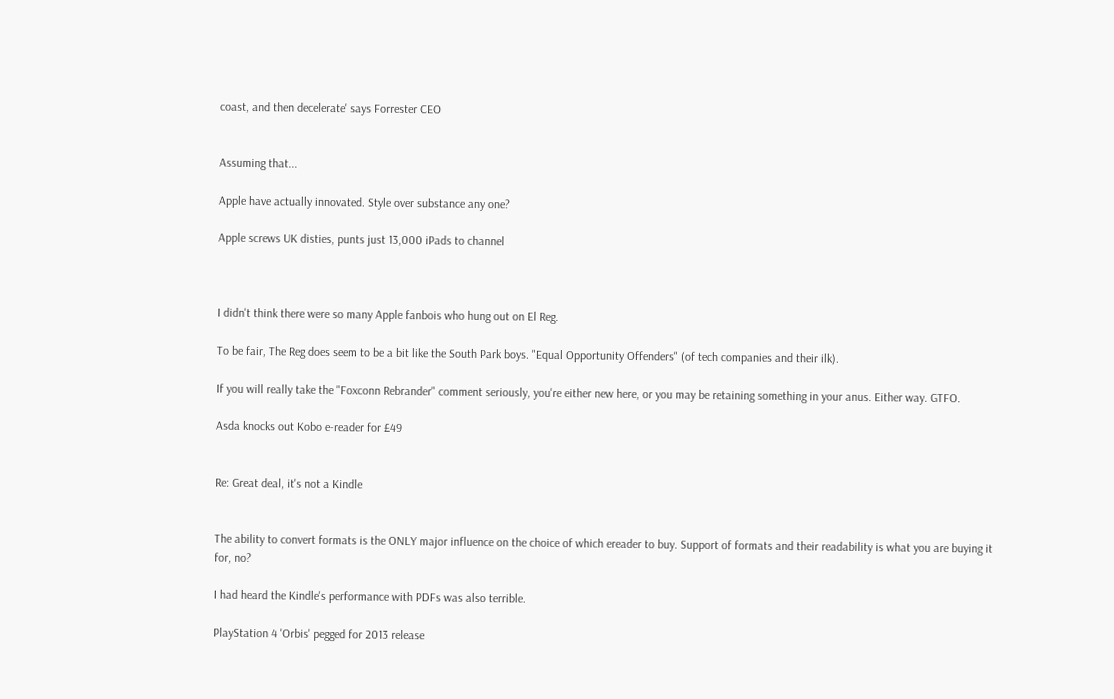coast, and then decelerate' says Forrester CEO


Assuming that...

Apple have actually innovated. Style over substance any one?

Apple screws UK disties, punts just 13,000 iPads to channel



I didn't think there were so many Apple fanbois who hung out on El Reg.

To be fair, The Reg does seem to be a bit like the South Park boys. "Equal Opportunity Offenders" (of tech companies and their ilk).

If you will really take the "Foxconn Rebrander" comment seriously, you're either new here, or you may be retaining something in your anus. Either way. GTFO.

Asda knocks out Kobo e-reader for £49


Re: Great deal, it's not a Kindle


The ability to convert formats is the ONLY major influence on the choice of which ereader to buy. Support of formats and their readability is what you are buying it for, no?

I had heard the Kindle's performance with PDFs was also terrible.

PlayStation 4 'Orbis' pegged for 2013 release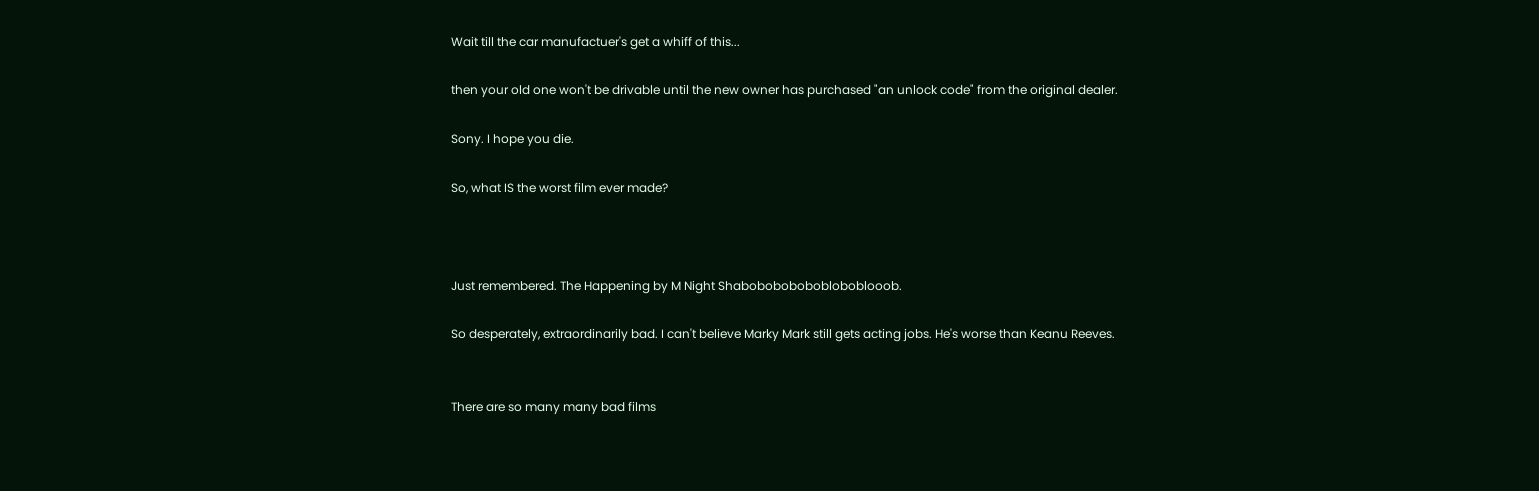Wait till the car manufactuer's get a whiff of this...

then your old one won't be drivable until the new owner has purchased "an unlock code" from the original dealer.

Sony. I hope you die.

So, what IS the worst film ever made?



Just remembered. The Happening by M Night Shabobobobobobloboblooob.

So desperately, extraordinarily bad. I can't believe Marky Mark still gets acting jobs. He's worse than Keanu Reeves.


There are so many many bad films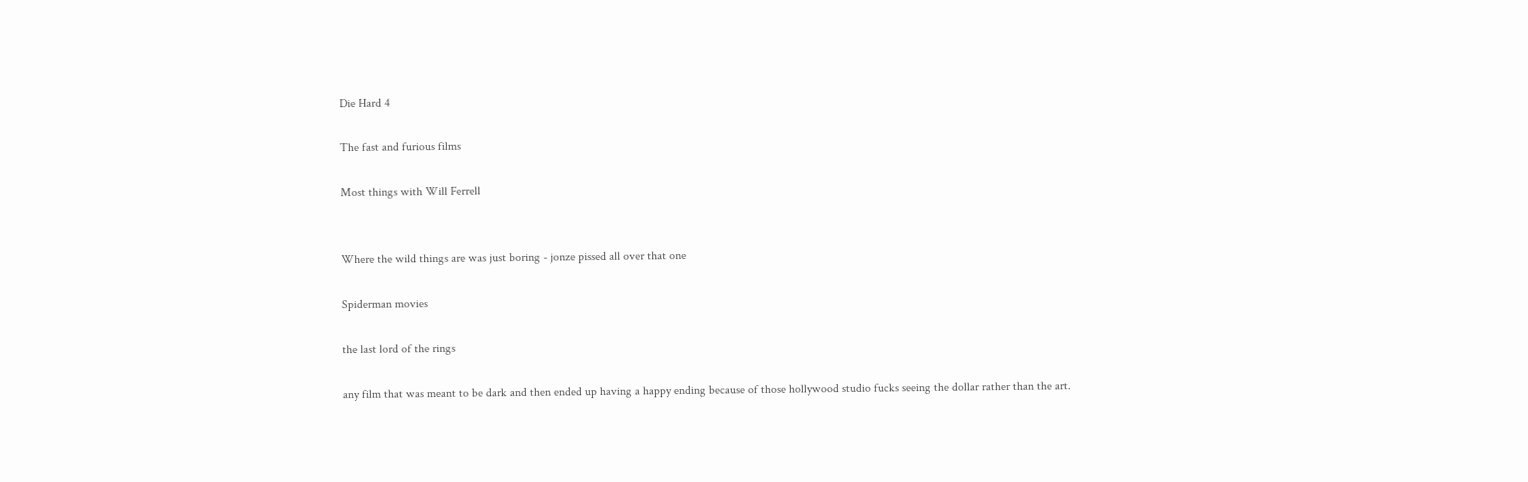Die Hard 4

The fast and furious films

Most things with Will Ferrell


Where the wild things are was just boring - jonze pissed all over that one

Spiderman movies

the last lord of the rings

any film that was meant to be dark and then ended up having a happy ending because of those hollywood studio fucks seeing the dollar rather than the art.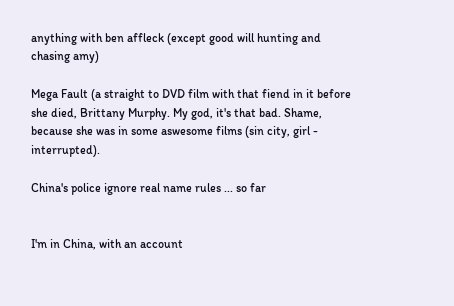anything with ben affleck (except good will hunting and chasing amy)

Mega Fault (a straight to DVD film with that fiend in it before she died, Brittany Murphy. My god, it's that bad. Shame, because she was in some aswesome films (sin city, girl - interrupted).

China's police ignore real name rules ... so far


I'm in China, with an account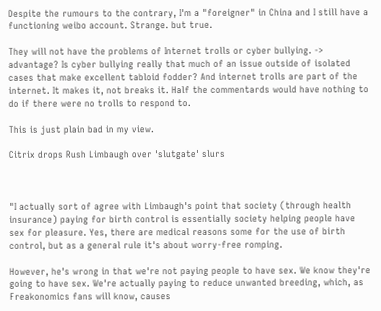Despite the rumours to the contrary, I'm a "foreigner" in China and I still have a functioning weibo account. Strange. but true.

They will not have the problems of Internet trolls or cyber bullying. -> advantage? Is cyber bullying really that much of an issue outside of isolated cases that make excellent tabloid fodder? And internet trolls are part of the internet. It makes it, not breaks it. Half the commentards would have nothing to do if there were no trolls to respond to.

This is just plain bad in my view.

Citrix drops Rush Limbaugh over 'slutgate' slurs



"I actually sort of agree with Limbaugh's point that society (through health insurance) paying for birth control is essentially society helping people have sex for pleasure. Yes, there are medical reasons some for the use of birth control, but as a general rule it's about worry-free romping.

However, he's wrong in that we're not paying people to have sex. We know they're going to have sex. We're actually paying to reduce unwanted breeding, which, as Freakonomics fans will know, causes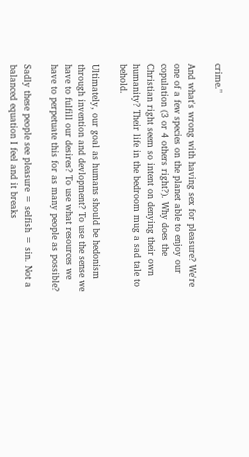crime."

And what's wrong with having sex for pleasure? We're one of a few species on the planet able to enjoy our copulation (3 or 4 others right?). Why does the Christian right seem so intent on denying their own humanity? Their life in the bedroom mug a sad tale to behold.

Ultimately, our goal as humans should be hedonism through invention and devlopment? To use the sense we have to fulfill our desires? To use what resources we have to perpetuate this for as many people as possible?

Sadly these people see pleasure = selfish = sin. Not a balanced equation I feel and it breaks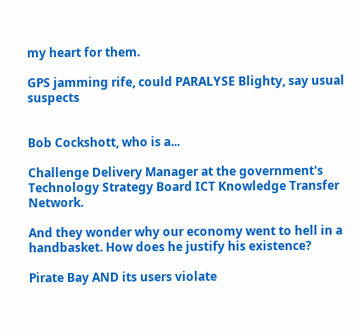my heart for them.

GPS jamming rife, could PARALYSE Blighty, say usual suspects


Bob Cockshott, who is a...

Challenge Delivery Manager at the government's Technology Strategy Board ICT Knowledge Transfer Network.

And they wonder why our economy went to hell in a handbasket. How does he justify his existence?

Pirate Bay AND its users violate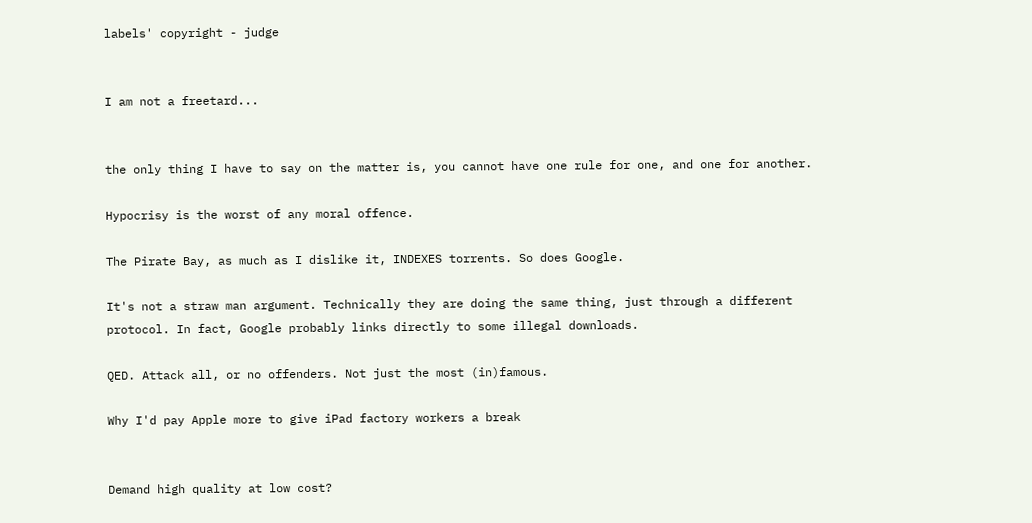labels' copyright - judge


I am not a freetard...


the only thing I have to say on the matter is, you cannot have one rule for one, and one for another.

Hypocrisy is the worst of any moral offence.

The Pirate Bay, as much as I dislike it, INDEXES torrents. So does Google.

It's not a straw man argument. Technically they are doing the same thing, just through a different protocol. In fact, Google probably links directly to some illegal downloads.

QED. Attack all, or no offenders. Not just the most (in)famous.

Why I'd pay Apple more to give iPad factory workers a break


Demand high quality at low cost?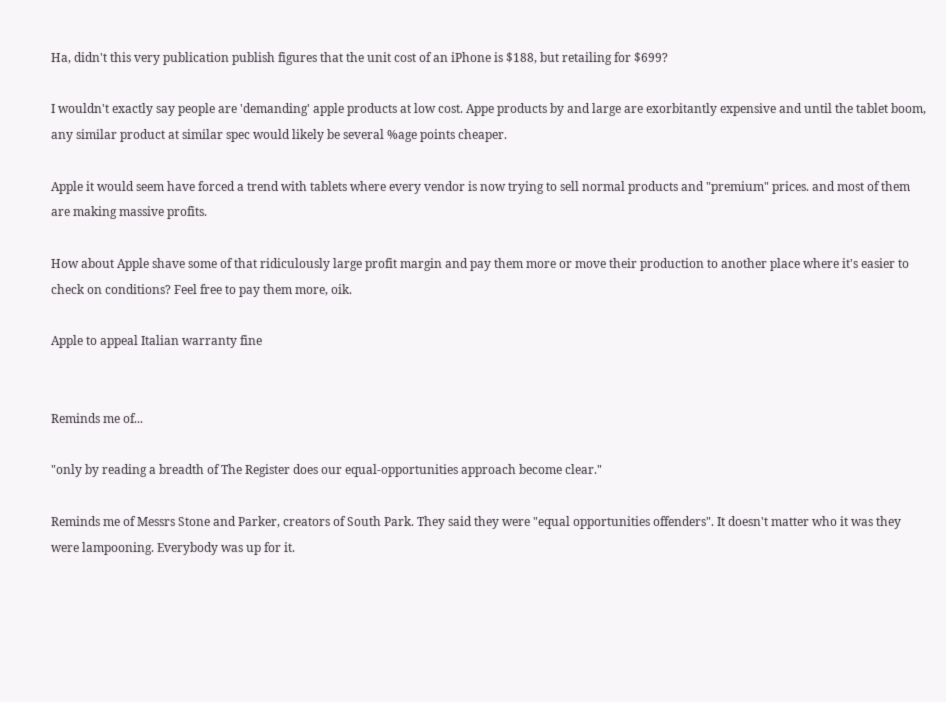Ha, didn't this very publication publish figures that the unit cost of an iPhone is $188, but retailing for $699?

I wouldn't exactly say people are 'demanding' apple products at low cost. Appe products by and large are exorbitantly expensive and until the tablet boom, any similar product at similar spec would likely be several %age points cheaper.

Apple it would seem have forced a trend with tablets where every vendor is now trying to sell normal products and "premium" prices. and most of them are making massive profits.

How about Apple shave some of that ridiculously large profit margin and pay them more or move their production to another place where it's easier to check on conditions? Feel free to pay them more, oik.

Apple to appeal Italian warranty fine


Reminds me of...

"only by reading a breadth of The Register does our equal-opportunities approach become clear."

Reminds me of Messrs Stone and Parker, creators of South Park. They said they were "equal opportunities offenders". It doesn't matter who it was they were lampooning. Everybody was up for it.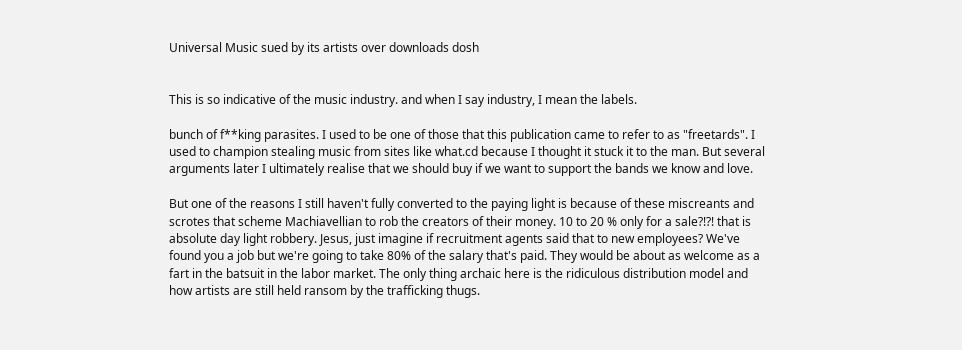Universal Music sued by its artists over downloads dosh


This is so indicative of the music industry. and when I say industry, I mean the labels.

bunch of f**king parasites. I used to be one of those that this publication came to refer to as "freetards". I used to champion stealing music from sites like what.cd because I thought it stuck it to the man. But several arguments later I ultimately realise that we should buy if we want to support the bands we know and love.

But one of the reasons I still haven't fully converted to the paying light is because of these miscreants and scrotes that scheme Machiavellian to rob the creators of their money. 10 to 20 % only for a sale?!?! that is absolute day light robbery. Jesus, just imagine if recruitment agents said that to new employees? We've found you a job but we're going to take 80% of the salary that's paid. They would be about as welcome as a fart in the batsuit in the labor market. The only thing archaic here is the ridiculous distribution model and how artists are still held ransom by the trafficking thugs.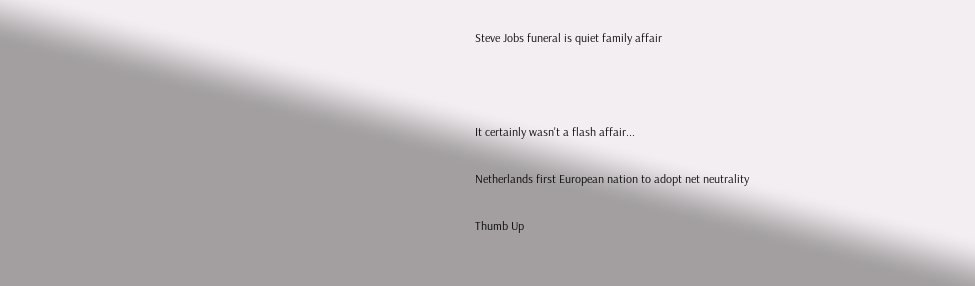Steve Jobs funeral is quiet family affair



It certainly wasn't a flash affair...

Netherlands first European nation to adopt net neutrality

Thumb Up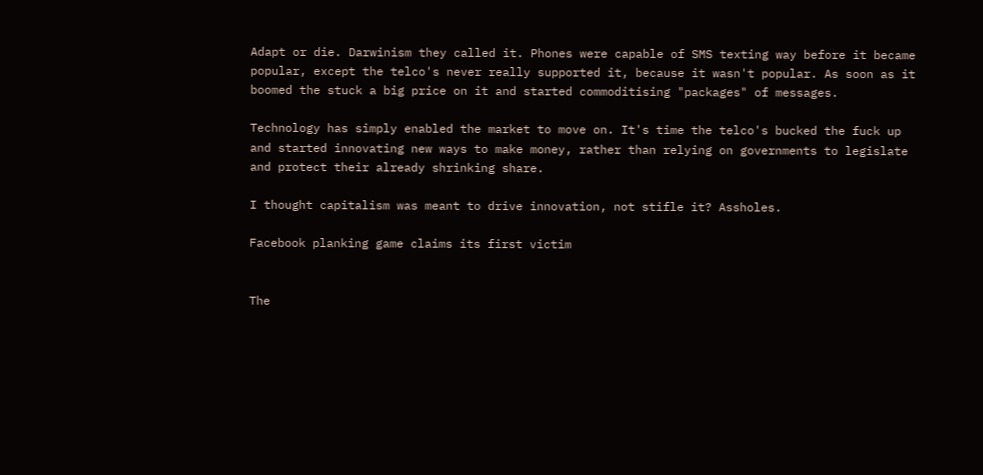Adapt or die. Darwinism they called it. Phones were capable of SMS texting way before it became popular, except the telco's never really supported it, because it wasn't popular. As soon as it boomed the stuck a big price on it and started commoditising "packages" of messages.

Technology has simply enabled the market to move on. It's time the telco's bucked the fuck up and started innovating new ways to make money, rather than relying on governments to legislate and protect their already shrinking share.

I thought capitalism was meant to drive innovation, not stifle it? Assholes.

Facebook planking game claims its first victim


The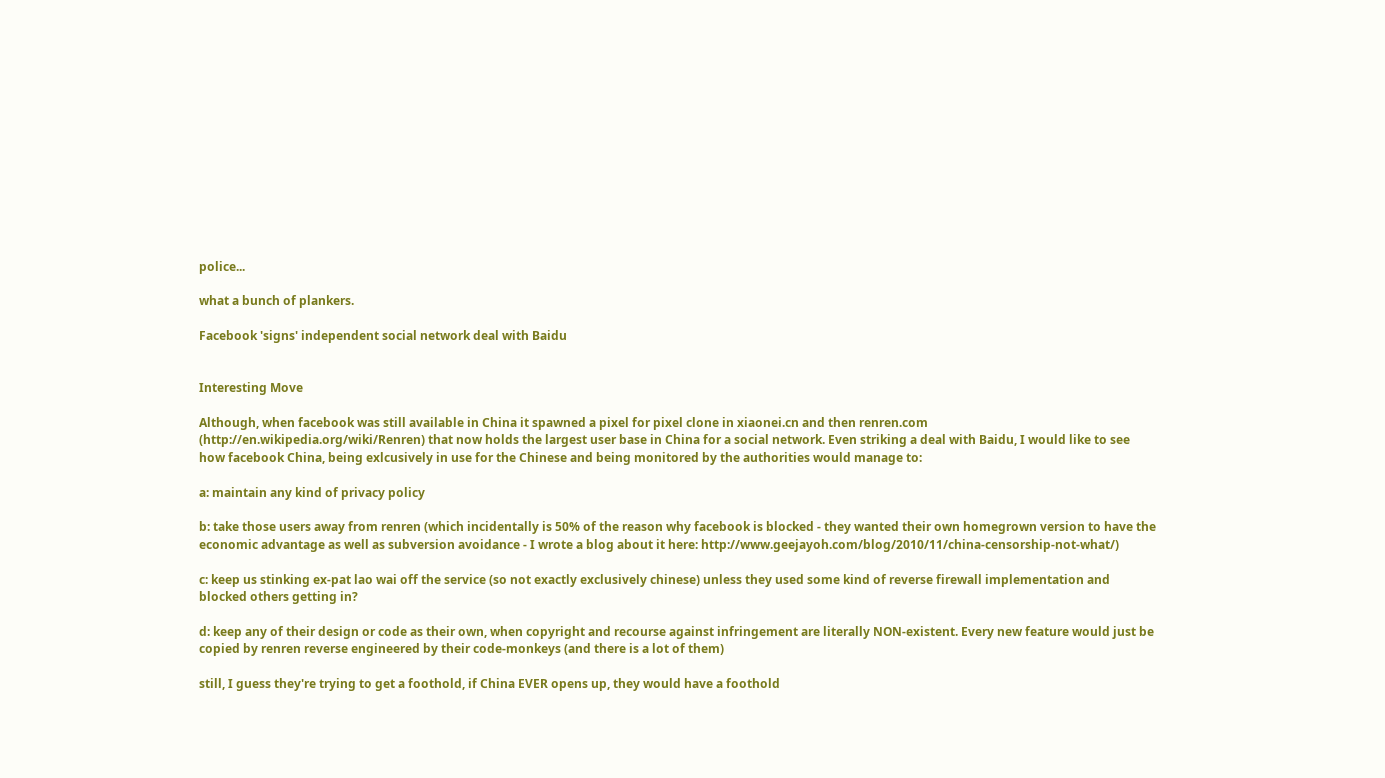police...

what a bunch of plankers.

Facebook 'signs' independent social network deal with Baidu


Interesting Move

Although, when facebook was still available in China it spawned a pixel for pixel clone in xiaonei.cn and then renren.com (http://en.wikipedia.org/wiki/Renren) that now holds the largest user base in China for a social network. Even striking a deal with Baidu, I would like to see how facebook China, being exlcusively in use for the Chinese and being monitored by the authorities would manage to:

a: maintain any kind of privacy policy

b: take those users away from renren (which incidentally is 50% of the reason why facebook is blocked - they wanted their own homegrown version to have the economic advantage as well as subversion avoidance - I wrote a blog about it here: http://www.geejayoh.com/blog/2010/11/china-censorship-not-what/)

c: keep us stinking ex-pat lao wai off the service (so not exactly exclusively chinese) unless they used some kind of reverse firewall implementation and blocked others getting in?

d: keep any of their design or code as their own, when copyright and recourse against infringement are literally NON-existent. Every new feature would just be copied by renren reverse engineered by their code-monkeys (and there is a lot of them)

still, I guess they're trying to get a foothold, if China EVER opens up, they would have a foothold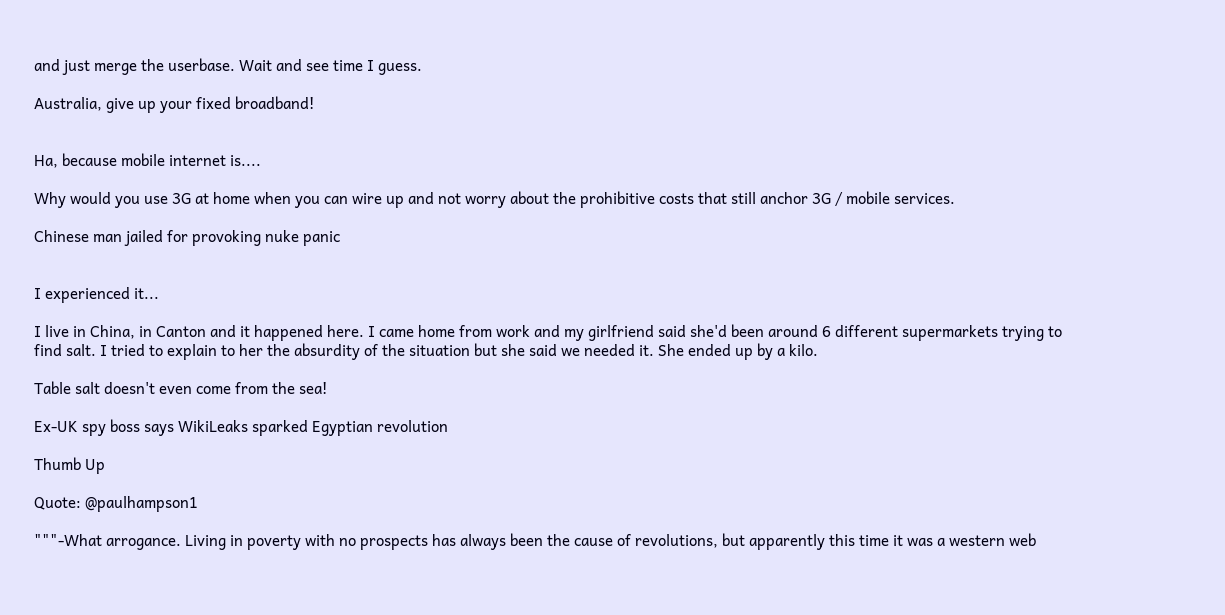and just merge the userbase. Wait and see time I guess.

Australia, give up your fixed broadband!


Ha, because mobile internet is....

Why would you use 3G at home when you can wire up and not worry about the prohibitive costs that still anchor 3G / mobile services.

Chinese man jailed for provoking nuke panic


I experienced it...

I live in China, in Canton and it happened here. I came home from work and my girlfriend said she'd been around 6 different supermarkets trying to find salt. I tried to explain to her the absurdity of the situation but she said we needed it. She ended up by a kilo.

Table salt doesn't even come from the sea!

Ex-UK spy boss says WikiLeaks sparked Egyptian revolution

Thumb Up

Quote: @paulhampson1

"""-What arrogance. Living in poverty with no prospects has always been the cause of revolutions, but apparently this time it was a western web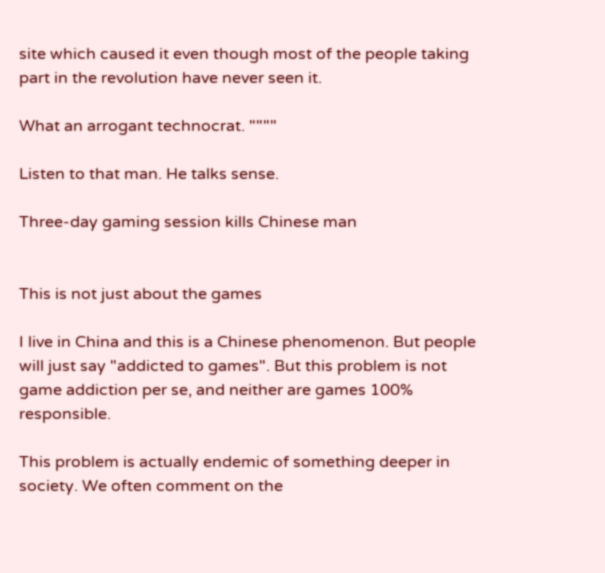site which caused it even though most of the people taking part in the revolution have never seen it.

What an arrogant technocrat. """"

Listen to that man. He talks sense.

Three-day gaming session kills Chinese man


This is not just about the games

I live in China and this is a Chinese phenomenon. But people will just say "addicted to games". But this problem is not game addiction per se, and neither are games 100% responsible.

This problem is actually endemic of something deeper in society. We often comment on the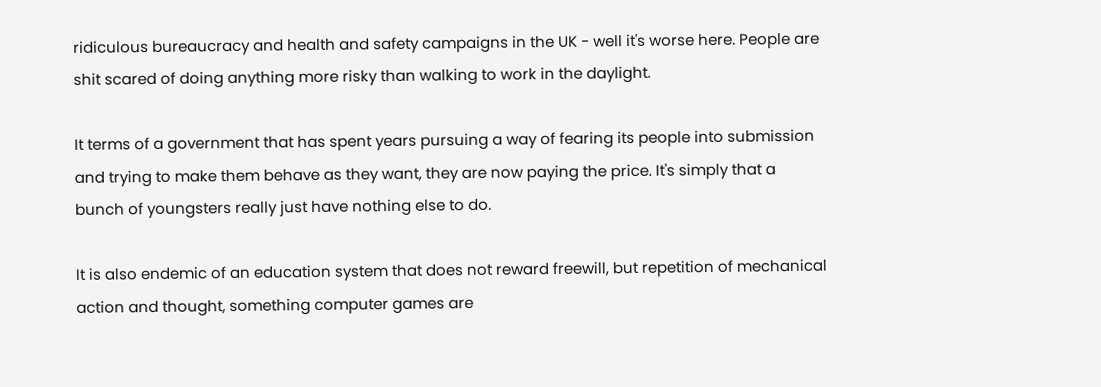ridiculous bureaucracy and health and safety campaigns in the UK - well it's worse here. People are shit scared of doing anything more risky than walking to work in the daylight.

It terms of a government that has spent years pursuing a way of fearing its people into submission and trying to make them behave as they want, they are now paying the price. It's simply that a bunch of youngsters really just have nothing else to do.

It is also endemic of an education system that does not reward freewill, but repetition of mechanical action and thought, something computer games are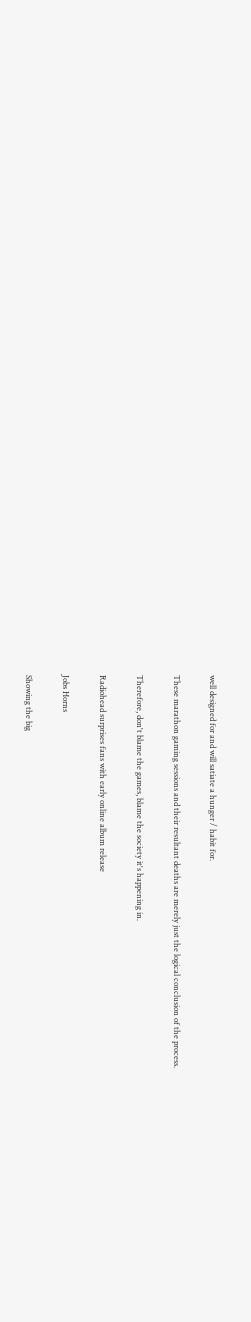well designed for and will satiate a hunger / habit for.

These marathon gaming sessions and their resultant deaths are merely just the logical conclusion of the process.

Therefore, don't blame the games, blame the society it's happening in.

Radiohead surprises fans with early online album release

Jobs Horns

Showing the big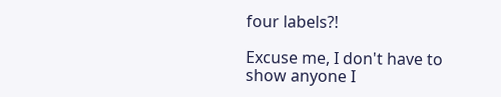four labels?!

Excuse me, I don't have to show anyone I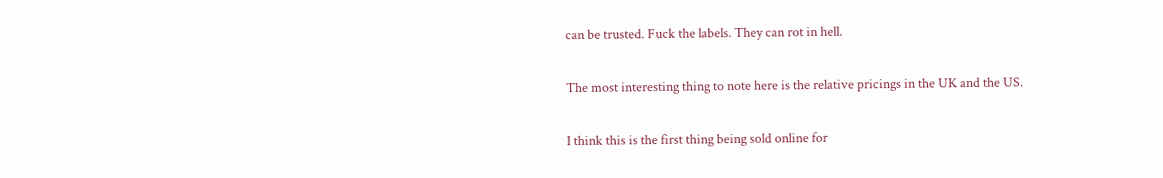can be trusted. Fuck the labels. They can rot in hell.

The most interesting thing to note here is the relative pricings in the UK and the US.

I think this is the first thing being sold online for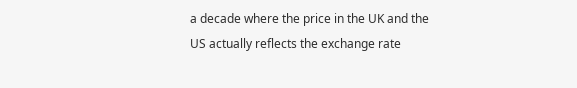a decade where the price in the UK and the US actually reflects the exchange rate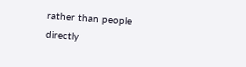rather than people directly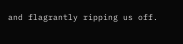and flagrantly ripping us off.